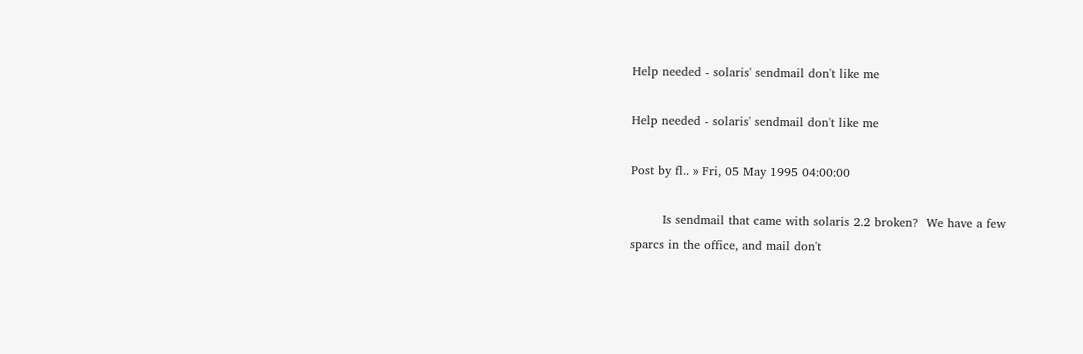Help needed - solaris' sendmail don't like me

Help needed - solaris' sendmail don't like me

Post by fl.. » Fri, 05 May 1995 04:00:00

        Is sendmail that came with solaris 2.2 broken?  We have a few
sparcs in the office, and mail don't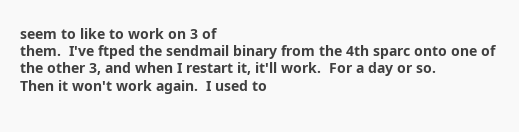seem to like to work on 3 of
them.  I've ftped the sendmail binary from the 4th sparc onto one of
the other 3, and when I restart it, it'll work.  For a day or so.
Then it won't work again.  I used to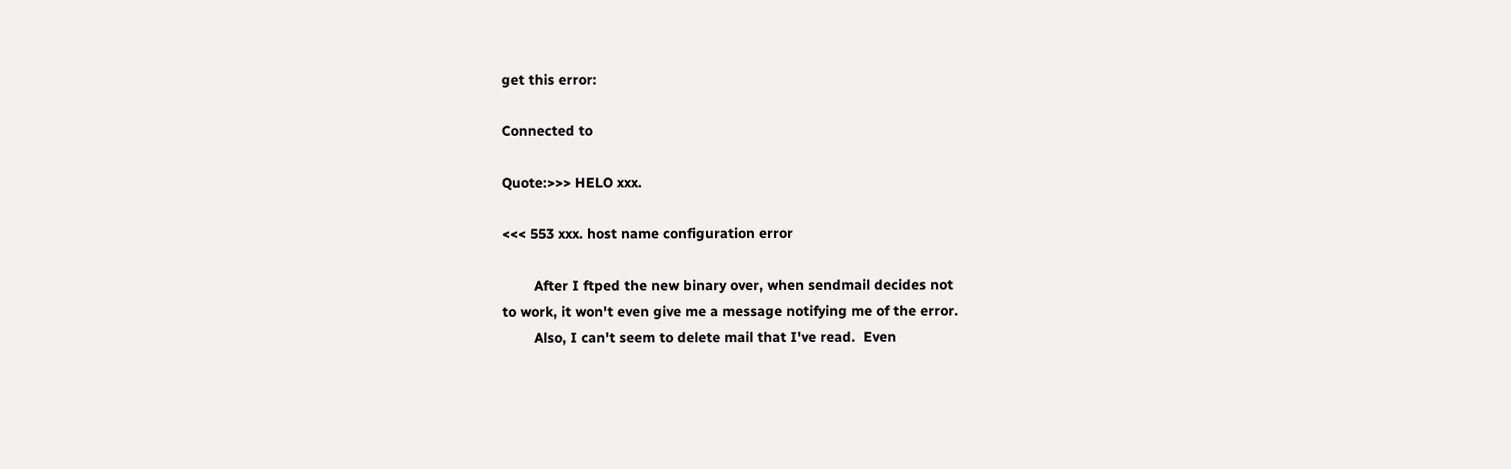get this error:

Connected to

Quote:>>> HELO xxx.

<<< 553 xxx. host name configuration error

        After I ftped the new binary over, when sendmail decides not
to work, it won't even give me a message notifying me of the error.
        Also, I can't seem to delete mail that I've read.  Even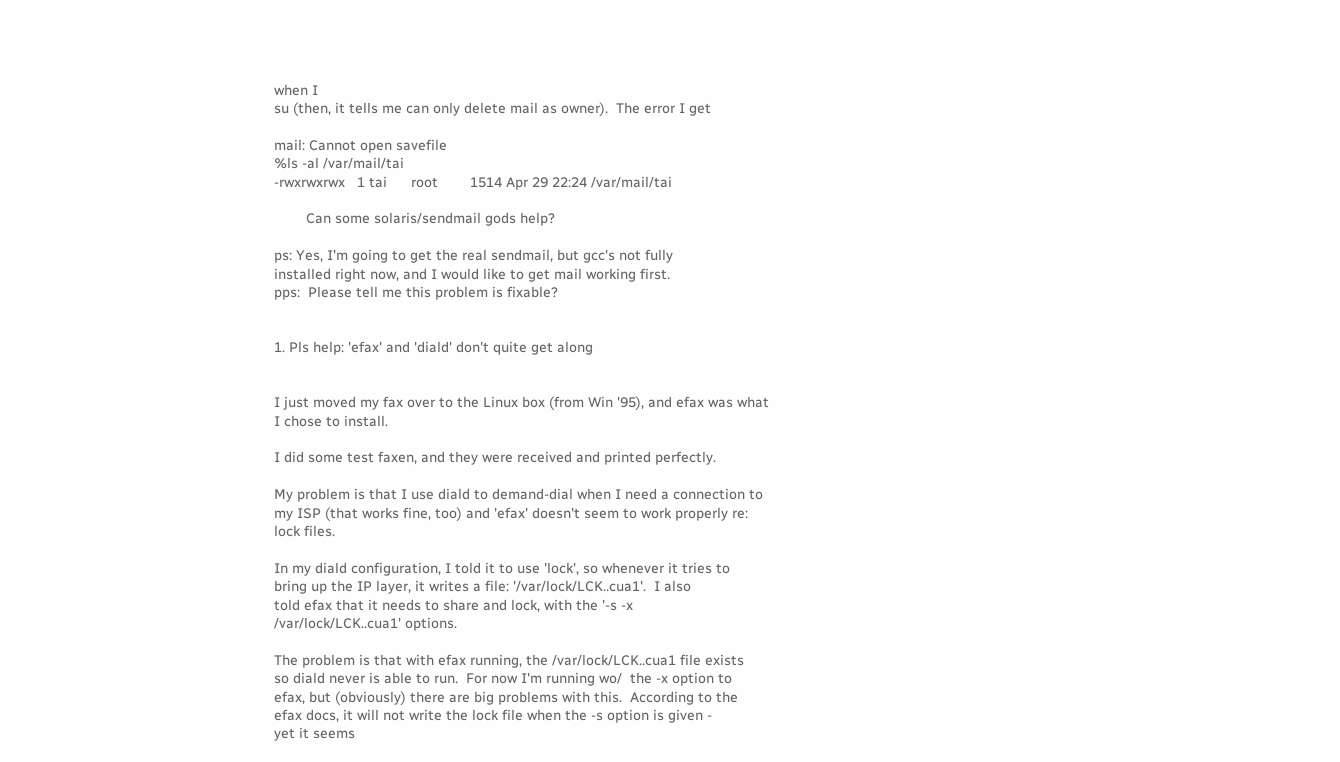when I
su (then, it tells me can only delete mail as owner).  The error I get

mail: Cannot open savefile
%ls -al /var/mail/tai
-rwxrwxrwx   1 tai      root        1514 Apr 29 22:24 /var/mail/tai

        Can some solaris/sendmail gods help?

ps: Yes, I'm going to get the real sendmail, but gcc's not fully
installed right now, and I would like to get mail working first.
pps:  Please tell me this problem is fixable?


1. Pls help: 'efax' and 'diald' don't quite get along


I just moved my fax over to the Linux box (from Win '95), and efax was what
I chose to install.

I did some test faxen, and they were received and printed perfectly.

My problem is that I use diald to demand-dial when I need a connection to
my ISP (that works fine, too) and 'efax' doesn't seem to work properly re:
lock files.

In my diald configuration, I told it to use 'lock', so whenever it tries to
bring up the IP layer, it writes a file: '/var/lock/LCK..cua1'.  I also
told efax that it needs to share and lock, with the '-s -x
/var/lock/LCK..cua1' options.

The problem is that with efax running, the /var/lock/LCK..cua1 file exists
so diald never is able to run.  For now I'm running wo/  the -x option to
efax, but (obviously) there are big problems with this.  According to the
efax docs, it will not write the lock file when the -s option is given -
yet it seems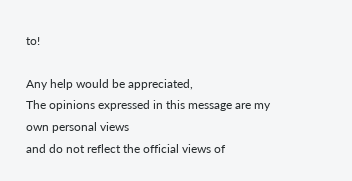to!

Any help would be appreciated,
The opinions expressed in this message are my own personal views
and do not reflect the official views of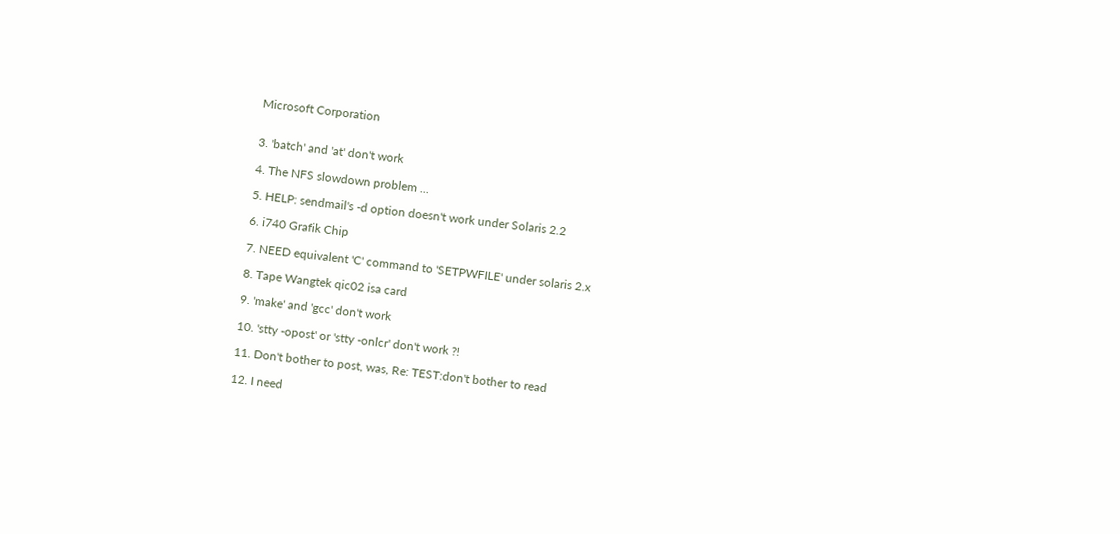Microsoft Corporation


3. 'batch' and 'at' don't work

4. The NFS slowdown problem ...

5. HELP: sendmail's -d option doesn't work under Solaris 2.2

6. i740 Grafik Chip

7. NEED equivalent 'C' command to 'SETPWFILE' under solaris 2.x

8. Tape Wangtek qic02 isa card

9. 'make' and 'gcc' don't work

10. 'stty -opost' or 'stty -onlcr' don't work ?!

11. Don't bother to post, was, Re: TEST:don't bother to read

12. I need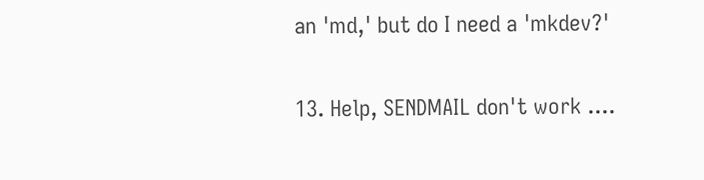an 'md,' but do I need a 'mkdev?'

13. Help, SENDMAIL don't work ....